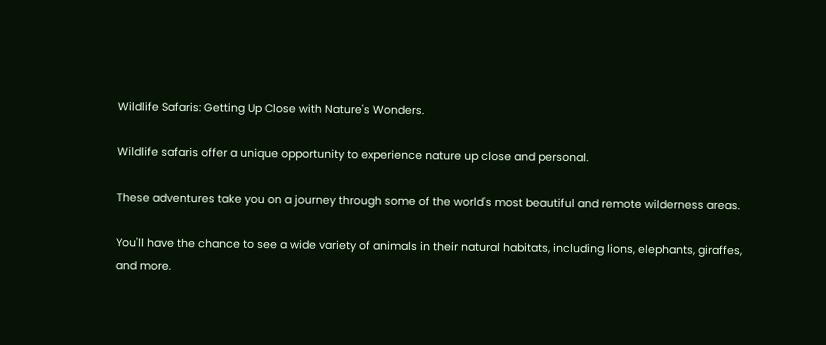Wildlife Safaris: Getting Up Close with Nature's Wonders.

Wildlife safaris offer a unique opportunity to experience nature up close and personal.

These adventures take you on a journey through some of the world's most beautiful and remote wilderness areas.

You'll have the chance to see a wide variety of animals in their natural habitats, including lions, elephants, giraffes, and more.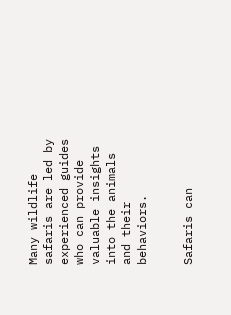Many wildlife safaris are led by experienced guides who can provide valuable insights into the animals and their behaviors.


Safaris can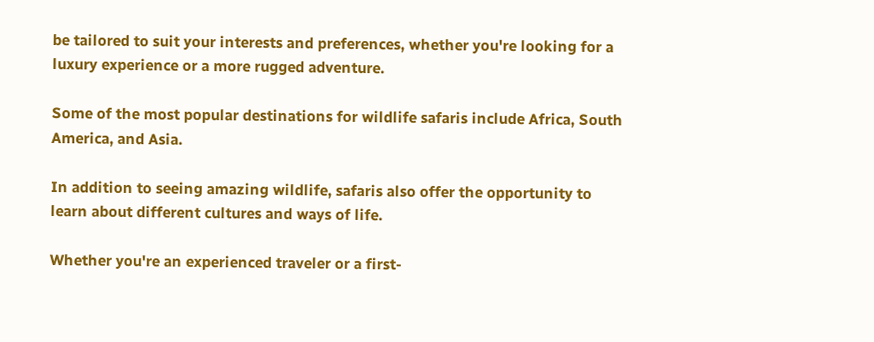be tailored to suit your interests and preferences, whether you're looking for a luxury experience or a more rugged adventure.

Some of the most popular destinations for wildlife safaris include Africa, South America, and Asia.

In addition to seeing amazing wildlife, safaris also offer the opportunity to learn about different cultures and ways of life.

Whether you're an experienced traveler or a first-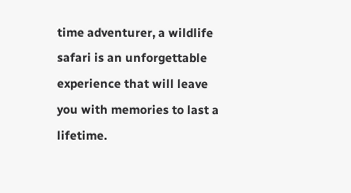time adventurer, a wildlife safari is an unforgettable experience that will leave you with memories to last a lifetime.